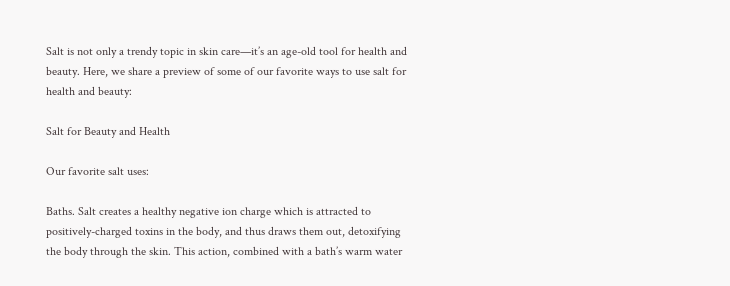Salt is not only a trendy topic in skin care—it’s an age-old tool for health and beauty. Here, we share a preview of some of our favorite ways to use salt for health and beauty:

Salt for Beauty and Health

Our favorite salt uses:

Baths. Salt creates a healthy negative ion charge which is attracted to positively-charged toxins in the body, and thus draws them out, detoxifying the body through the skin. This action, combined with a bath’s warm water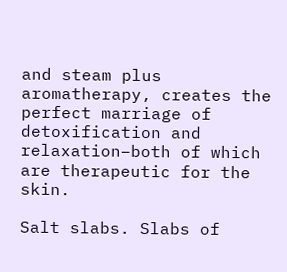and steam plus aromatherapy, creates the perfect marriage of detoxification and relaxation–both of which are therapeutic for the skin.

Salt slabs. Slabs of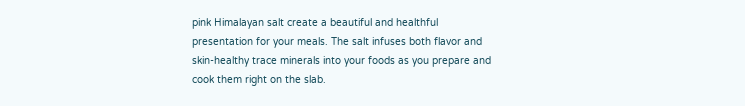pink Himalayan salt create a beautiful and healthful presentation for your meals. The salt infuses both flavor and skin-healthy trace minerals into your foods as you prepare and cook them right on the slab.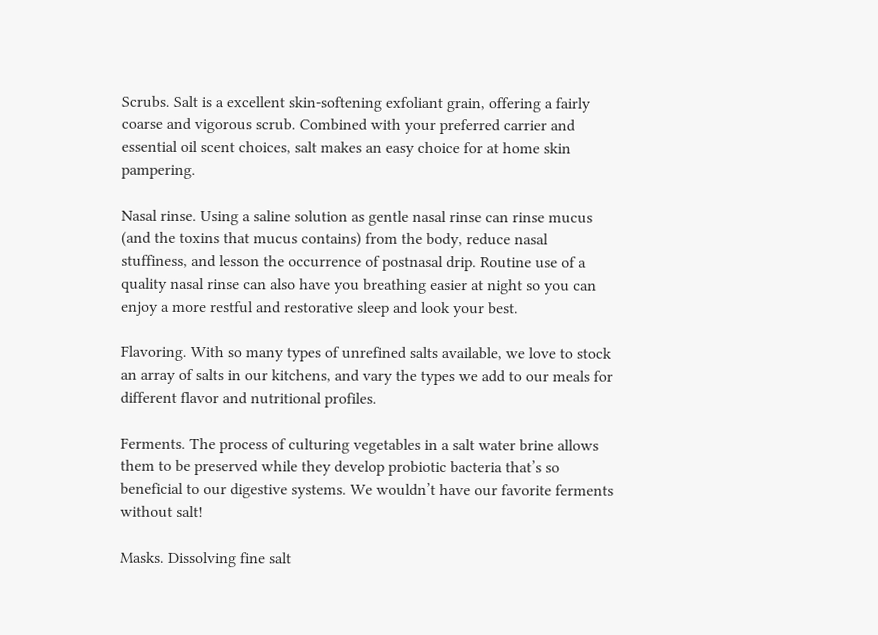Scrubs. Salt is a excellent skin-softening exfoliant grain, offering a fairly coarse and vigorous scrub. Combined with your preferred carrier and essential oil scent choices, salt makes an easy choice for at home skin pampering.

Nasal rinse. Using a saline solution as gentle nasal rinse can rinse mucus (and the toxins that mucus contains) from the body, reduce nasal stuffiness, and lesson the occurrence of postnasal drip. Routine use of a quality nasal rinse can also have you breathing easier at night so you can enjoy a more restful and restorative sleep and look your best.

Flavoring. With so many types of unrefined salts available, we love to stock an array of salts in our kitchens, and vary the types we add to our meals for different flavor and nutritional profiles.

Ferments. The process of culturing vegetables in a salt water brine allows them to be preserved while they develop probiotic bacteria that’s so beneficial to our digestive systems. We wouldn’t have our favorite ferments without salt!

Masks. Dissolving fine salt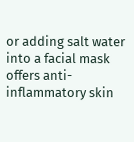or adding salt water into a facial mask offers anti-inflammatory skin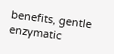benefits, gentle enzymatic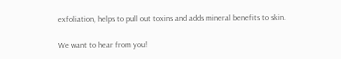exfoliation, helps to pull out toxins and adds mineral benefits to skin.

We want to hear from you!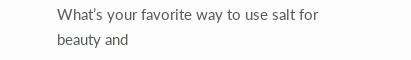What’s your favorite way to use salt for beauty and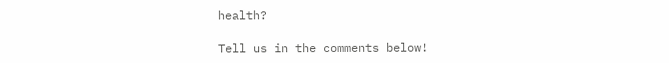health?

Tell us in the comments below!